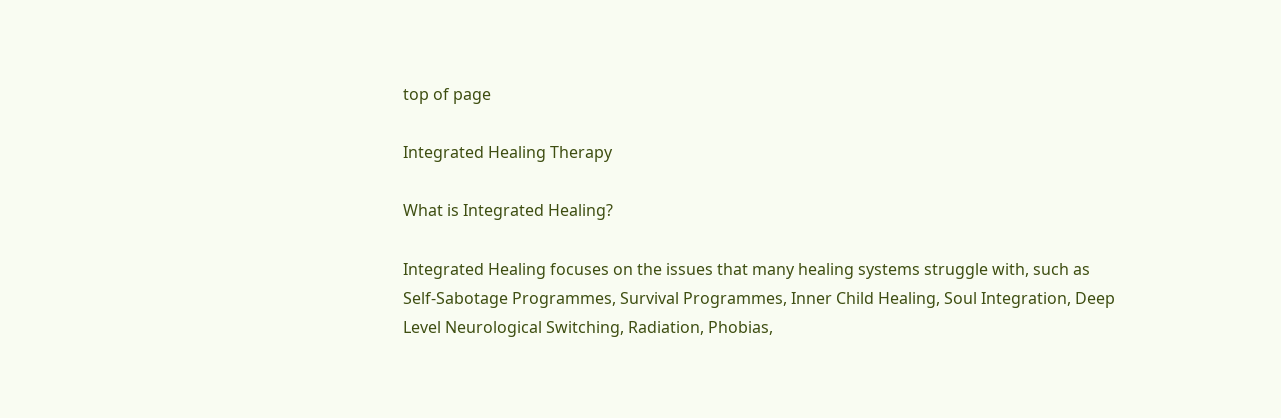top of page

Integrated Healing Therapy

What is Integrated Healing?

Integrated Healing focuses on the issues that many healing systems struggle with, such as Self-Sabotage Programmes, Survival Programmes, Inner Child Healing, Soul Integration, Deep Level Neurological Switching, Radiation, Phobias,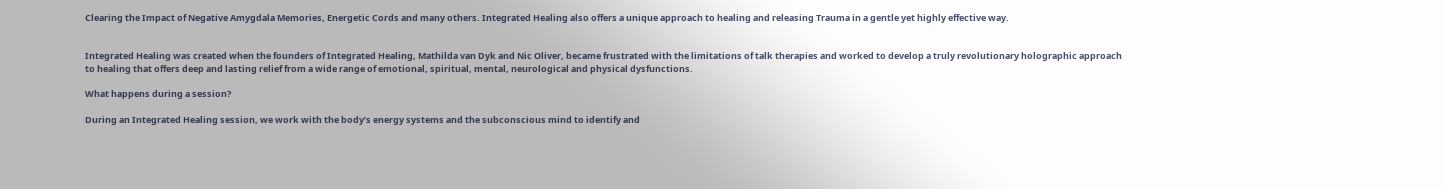Clearing the Impact of Negative Amygdala Memories, Energetic Cords and many others. Integrated Healing also offers a unique approach to healing and releasing Trauma in a gentle yet highly effective way.


Integrated Healing was created when the founders of Integrated Healing, Mathilda van Dyk and Nic Oliver, became frustrated with the limitations of talk therapies and worked to develop a truly revolutionary holographic approach to healing that offers deep and lasting relief from a wide range of emotional, spiritual, mental, neurological and physical dysfunctions.

What happens during a session?

During an Integrated Healing session, we work with the body’s energy systems and the subconscious mind to identify and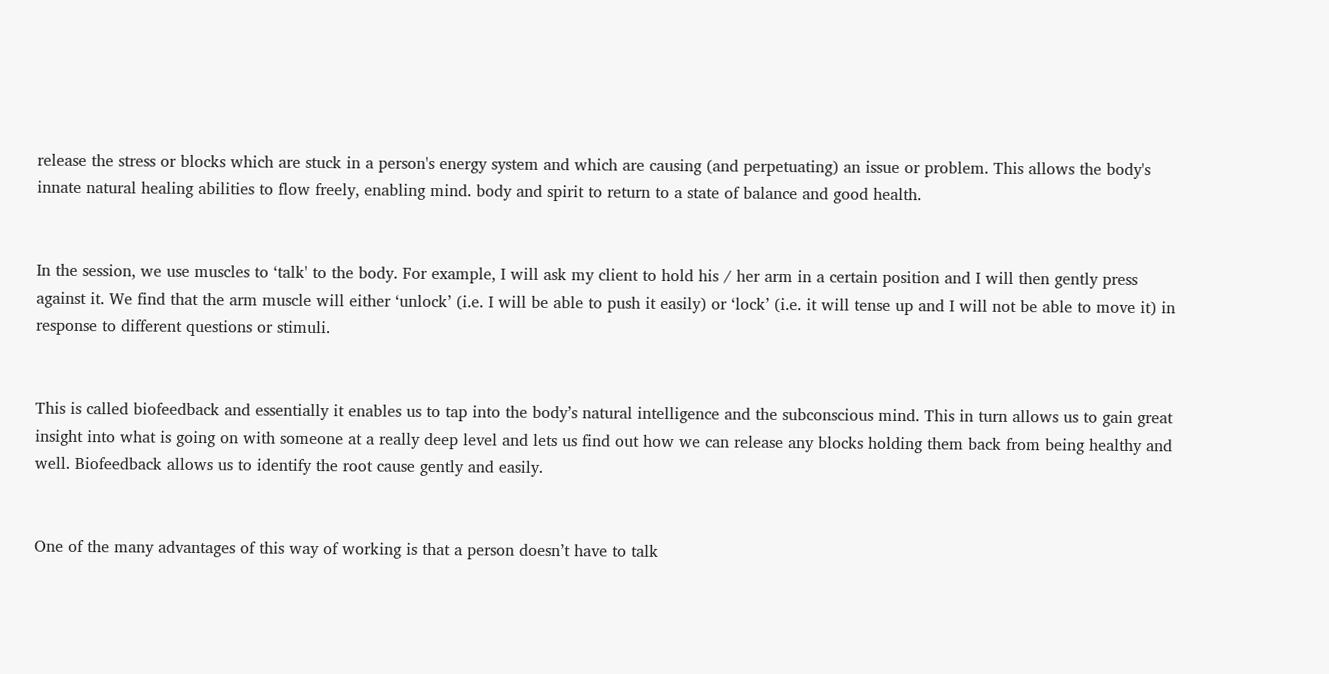release the stress or blocks which are stuck in a person's energy system and which are causing (and perpetuating) an issue or problem. This allows the body's innate natural healing abilities to flow freely, enabling mind. body and spirit to return to a state of balance and good health.


In the session, we use muscles to ‘talk' to the body. For example, I will ask my client to hold his / her arm in a certain position and I will then gently press against it. We find that the arm muscle will either ‘unlock’ (i.e. I will be able to push it easily) or ‘lock’ (i.e. it will tense up and I will not be able to move it) in response to different questions or stimuli.


This is called biofeedback and essentially it enables us to tap into the body’s natural intelligence and the subconscious mind. This in turn allows us to gain great insight into what is going on with someone at a really deep level and lets us find out how we can release any blocks holding them back from being healthy and well. Biofeedback allows us to identify the root cause gently and easily.


One of the many advantages of this way of working is that a person doesn’t have to talk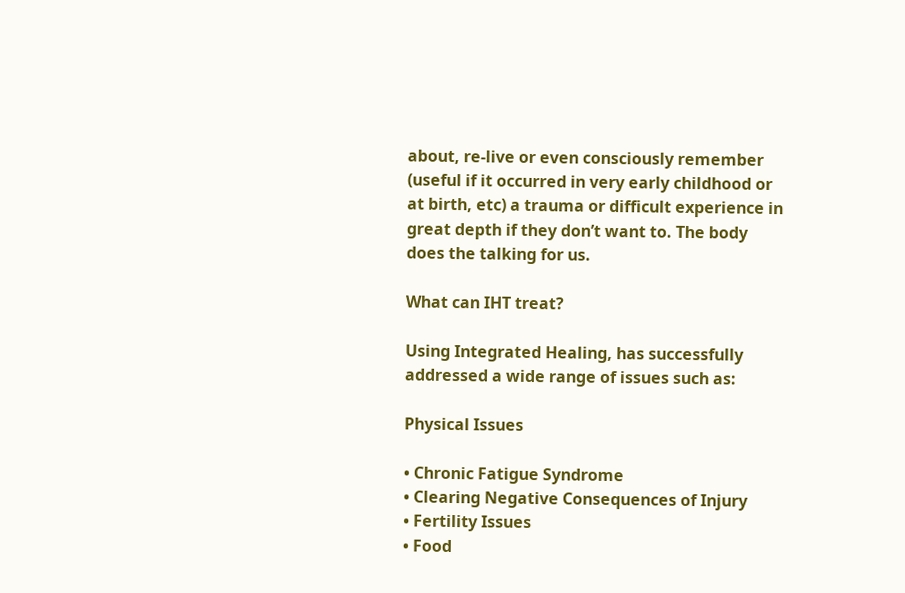about, re-live or even consciously remember (useful if it occurred in very early childhood or at birth, etc) a trauma or difficult experience in great depth if they don’t want to. The body does the talking for us.

What can IHT treat?

Using Integrated Healing, has successfully addressed a wide range of issues such as:

Physical Issues

• Chronic Fatigue Syndrome
• Clearing Negative Consequences of Injury
• Fertility Issues
• Food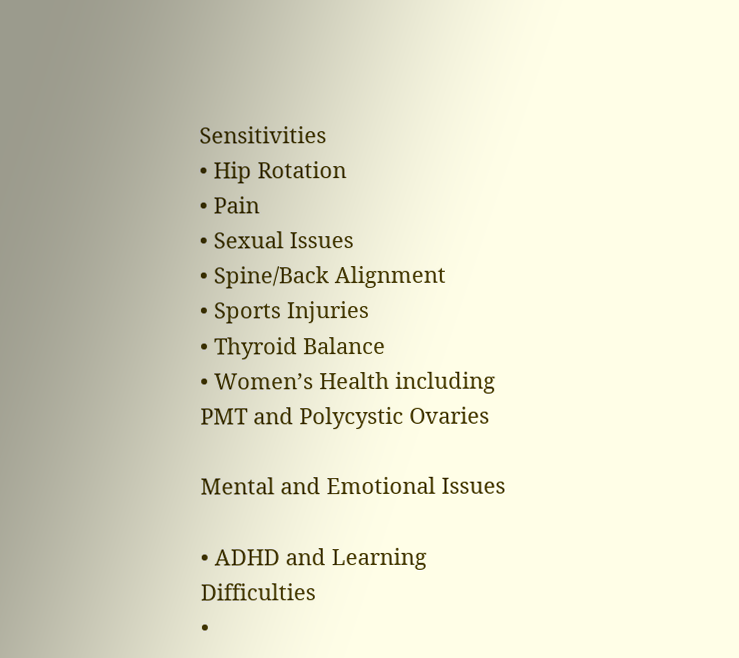Sensitivities
• Hip Rotation
• Pain
• Sexual Issues
• Spine/Back Alignment
• Sports Injuries
• Thyroid Balance
• Women’s Health including PMT and Polycystic Ovaries

Mental and Emotional Issues

• ADHD and Learning Difficulties
•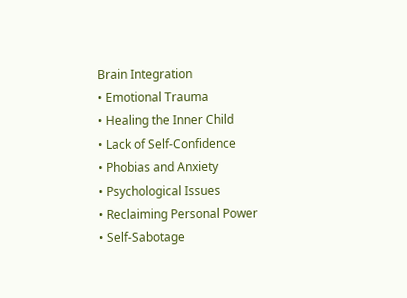Brain Integration
• Emotional Trauma
• Healing the Inner Child
• Lack of Self-Confidence
• Phobias and Anxiety
• Psychological Issues
• Reclaiming Personal Power
• Self-Sabotage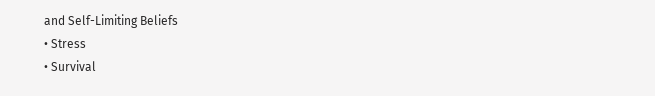and Self-Limiting Beliefs
• Stress
• Survival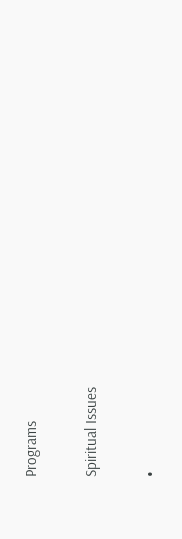Programs

Spiritual Issues

•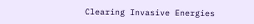Clearing Invasive Energies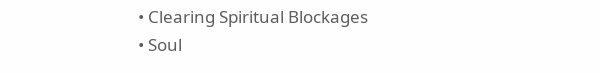• Clearing Spiritual Blockages
• Soul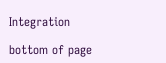Integration

bottom of page